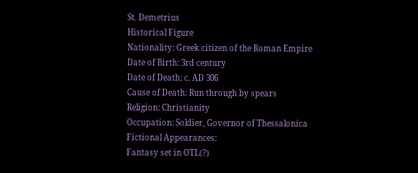St. Demetrius
Historical Figure
Nationality: Greek citizen of the Roman Empire
Date of Birth: 3rd century
Date of Death: c. AD 306
Cause of Death: Run through by spears
Religion: Christianity
Occupation: Soldier, Governor of Thessalonica
Fictional Appearances:
Fantasy set in OTL(?)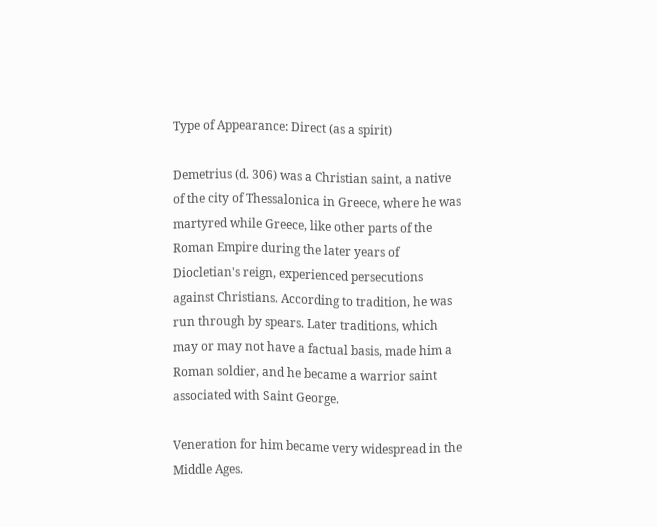Type of Appearance: Direct (as a spirit)

Demetrius (d. 306) was a Christian saint, a native of the city of Thessalonica in Greece, where he was martyred while Greece, like other parts of the Roman Empire during the later years of Diocletian's reign, experienced persecutions against Christians. According to tradition, he was run through by spears. Later traditions, which may or may not have a factual basis, made him a Roman soldier, and he became a warrior saint associated with Saint George.

Veneration for him became very widespread in the Middle Ages.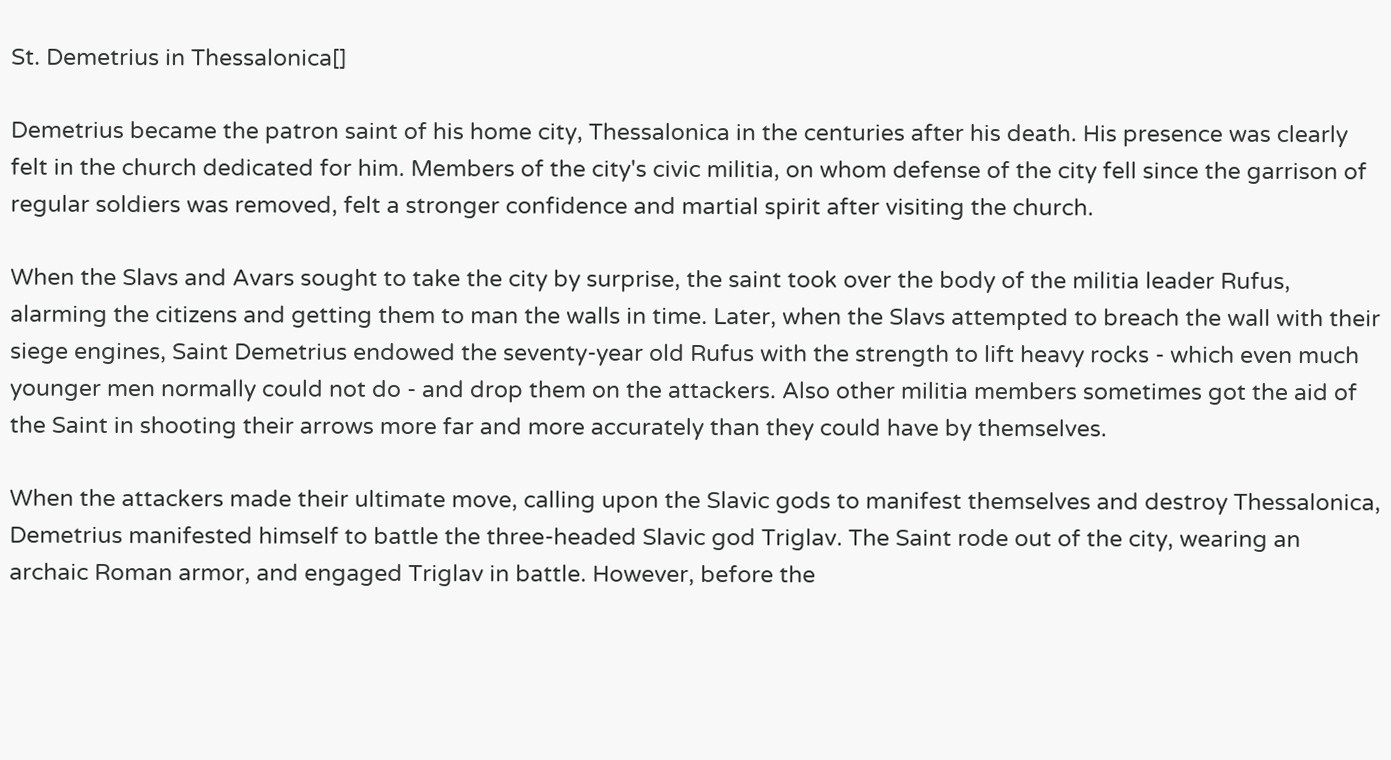St. Demetrius in Thessalonica[]

Demetrius became the patron saint of his home city, Thessalonica in the centuries after his death. His presence was clearly felt in the church dedicated for him. Members of the city's civic militia, on whom defense of the city fell since the garrison of regular soldiers was removed, felt a stronger confidence and martial spirit after visiting the church.

When the Slavs and Avars sought to take the city by surprise, the saint took over the body of the militia leader Rufus, alarming the citizens and getting them to man the walls in time. Later, when the Slavs attempted to breach the wall with their siege engines, Saint Demetrius endowed the seventy-year old Rufus with the strength to lift heavy rocks - which even much younger men normally could not do - and drop them on the attackers. Also other militia members sometimes got the aid of the Saint in shooting their arrows more far and more accurately than they could have by themselves.

When the attackers made their ultimate move, calling upon the Slavic gods to manifest themselves and destroy Thessalonica, Demetrius manifested himself to battle the three-headed Slavic god Triglav. The Saint rode out of the city, wearing an archaic Roman armor, and engaged Triglav in battle. However, before the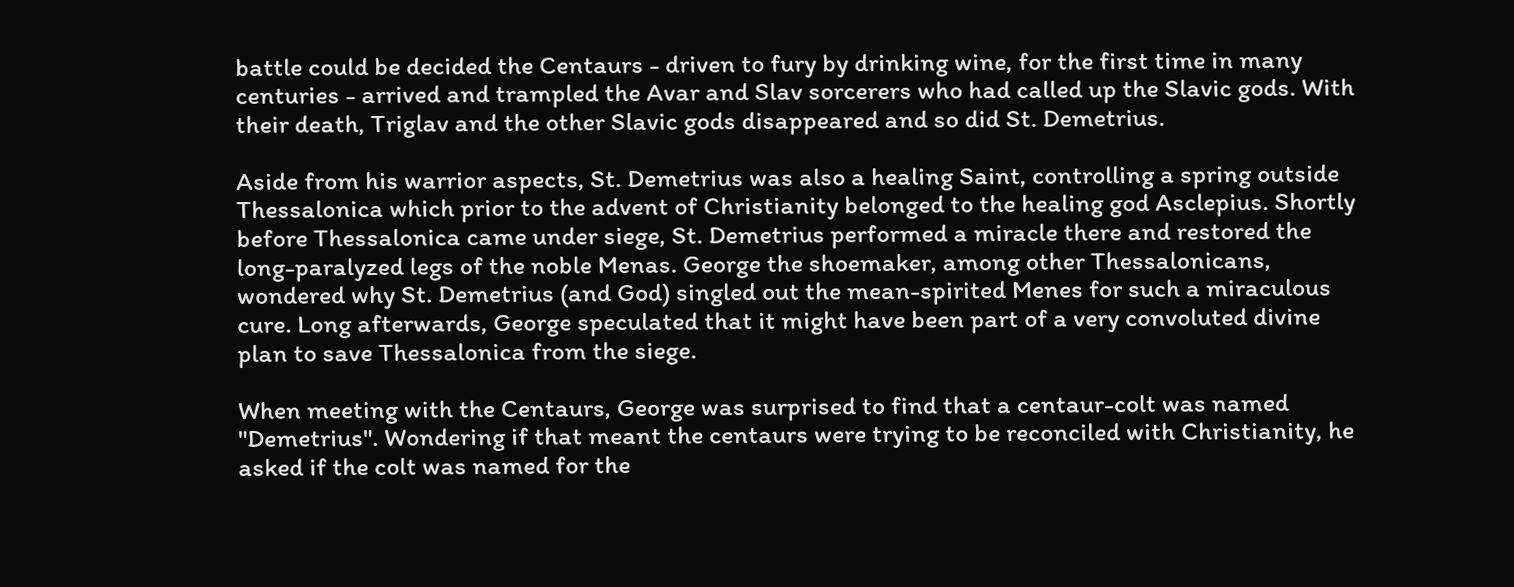battle could be decided the Centaurs - driven to fury by drinking wine, for the first time in many centuries - arrived and trampled the Avar and Slav sorcerers who had called up the Slavic gods. With their death, Triglav and the other Slavic gods disappeared and so did St. Demetrius.

Aside from his warrior aspects, St. Demetrius was also a healing Saint, controlling a spring outside Thessalonica which prior to the advent of Christianity belonged to the healing god Asclepius. Shortly before Thessalonica came under siege, St. Demetrius performed a miracle there and restored the long-paralyzed legs of the noble Menas. George the shoemaker, among other Thessalonicans, wondered why St. Demetrius (and God) singled out the mean-spirited Menes for such a miraculous cure. Long afterwards, George speculated that it might have been part of a very convoluted divine plan to save Thessalonica from the siege.

When meeting with the Centaurs, George was surprised to find that a centaur-colt was named "Demetrius". Wondering if that meant the centaurs were trying to be reconciled with Christianity, he asked if the colt was named for the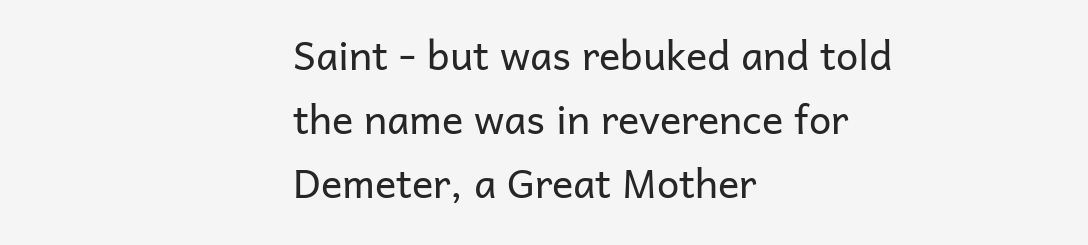Saint - but was rebuked and told the name was in reverence for Demeter, a Great Mother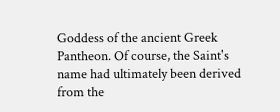Goddess of the ancient Greek Pantheon. Of course, the Saint's name had ultimately been derived from the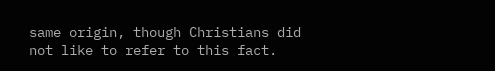same origin, though Christians did not like to refer to this fact.